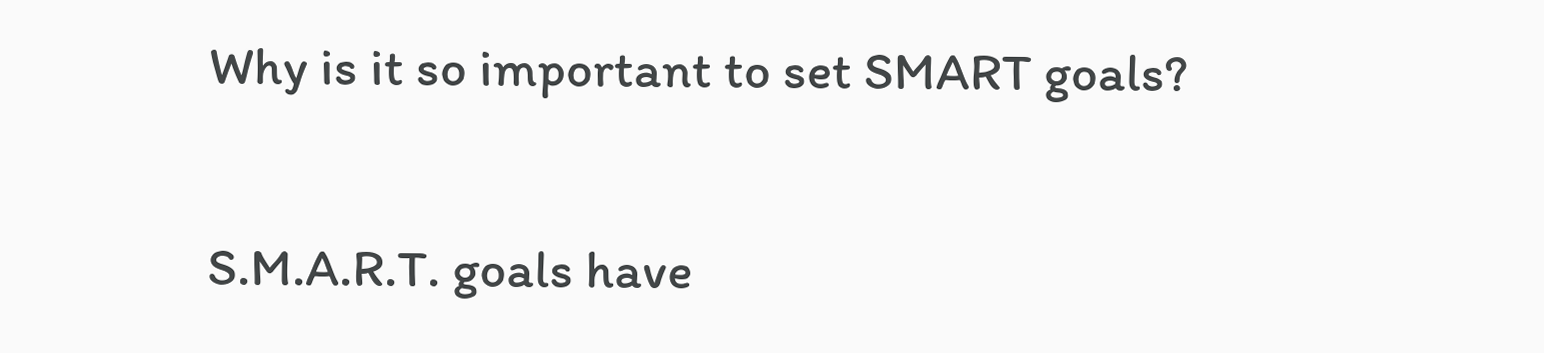Why is it so important to set SMART goals?

S.M.A.R.T. goals have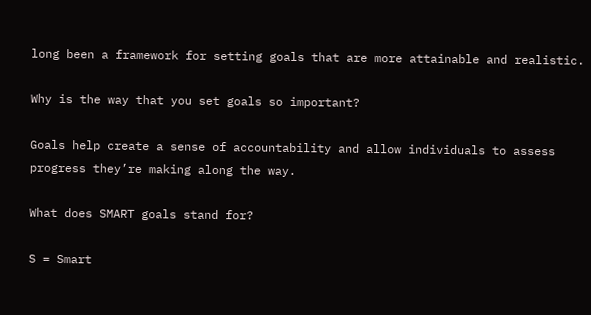long been a framework for setting goals that are more attainable and realistic.

Why is the way that you set goals so important?

Goals help create a sense of accountability and allow individuals to assess progress they’re making along the way.

What does SMART goals stand for?

S = Smart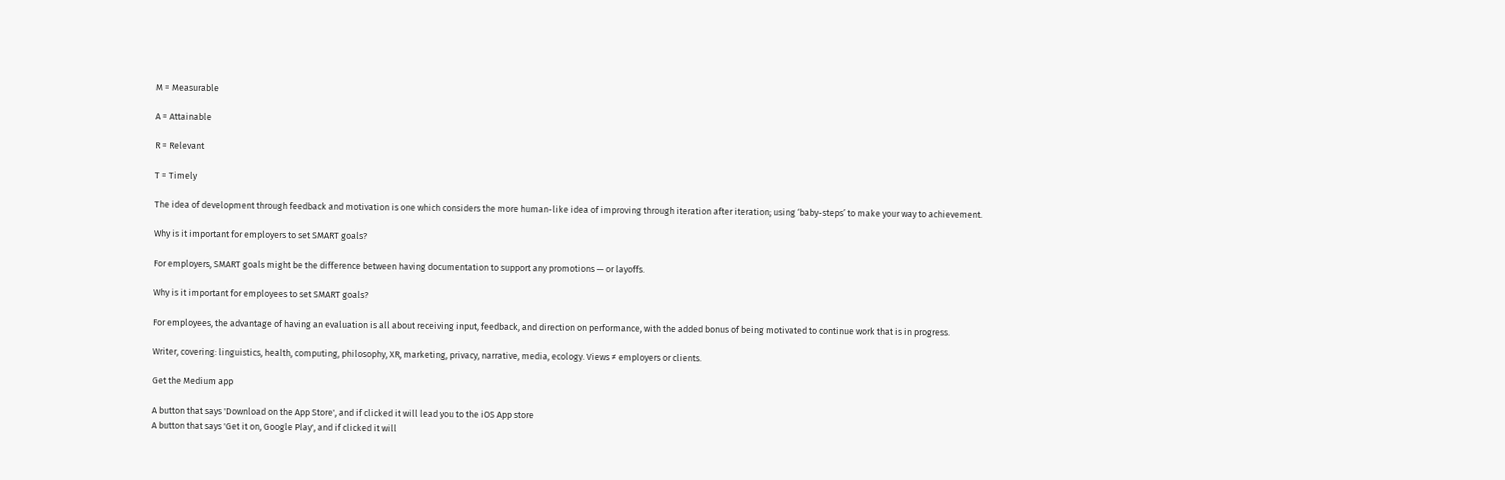M = Measurable

A = Attainable

R = Relevant

T = Timely

The idea of development through feedback and motivation is one which considers the more human-like idea of improving through iteration after iteration; using ‘baby-steps’ to make your way to achievement.

Why is it important for employers to set SMART goals?

For employers, SMART goals might be the difference between having documentation to support any promotions — or layoffs.

Why is it important for employees to set SMART goals?

For employees, the advantage of having an evaluation is all about receiving input, feedback, and direction on performance, with the added bonus of being motivated to continue work that is in progress.

Writer, covering: linguistics, health, computing, philosophy, XR, marketing, privacy, narrative, media, ecology. Views ≠ employers or clients.

Get the Medium app

A button that says 'Download on the App Store', and if clicked it will lead you to the iOS App store
A button that says 'Get it on, Google Play', and if clicked it will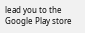lead you to the Google Play store